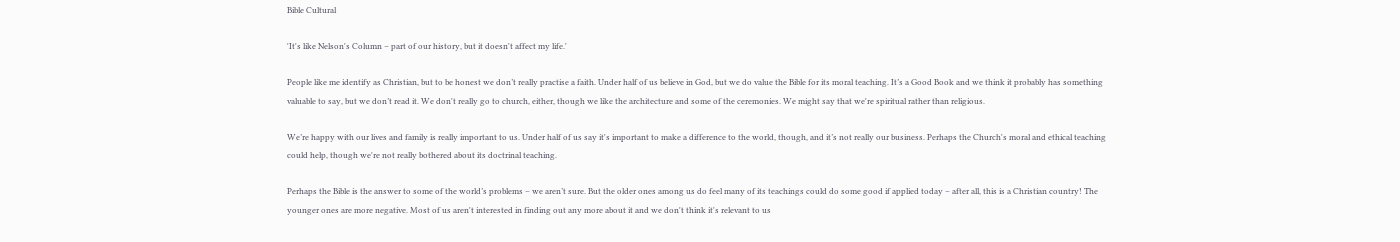Bible Cultural

'It's like Nelson's Column – part of our history, but it doesn't affect my life.'

People like me identify as Christian, but to be honest we don’t really practise a faith. Under half of us believe in God, but we do value the Bible for its moral teaching. It’s a Good Book and we think it probably has something valuable to say, but we don’t read it. We don't really go to church, either, though we like the architecture and some of the ceremonies. We might say that we're spiritual rather than religious.

We’re happy with our lives and family is really important to us. Under half of us say it's important to make a difference to the world, though, and it’s not really our business. Perhaps the Church's moral and ethical teaching could help, though we're not really bothered about its doctrinal teaching.

Perhaps the Bible is the answer to some of the world’s problems – we aren’t sure. But the older ones among us do feel many of its teachings could do some good if applied today – after all, this is a Christian country! The younger ones are more negative. Most of us aren't interested in finding out any more about it and we don't think it's relevant to us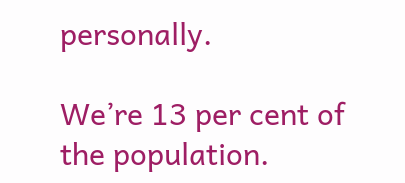personally.

We’re 13 per cent of the population.